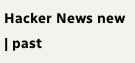Hacker News new | past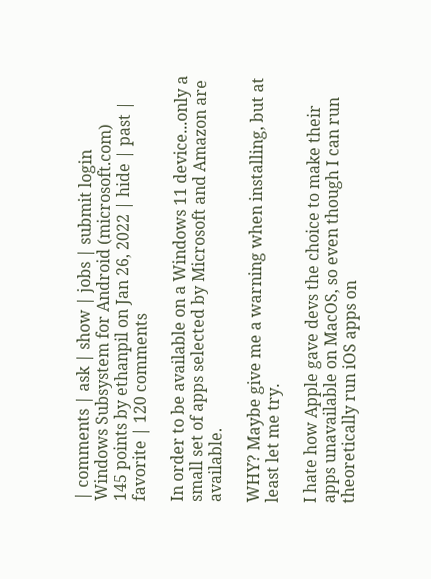| comments | ask | show | jobs | submit login
Windows Subsystem for Android (microsoft.com)
145 points by ethanpil on Jan 26, 2022 | hide | past | favorite | 120 comments

In order to be available on a Windows 11 device...only a small set of apps selected by Microsoft and Amazon are available.

WHY? Maybe give me a warning when installing, but at least let me try.

I hate how Apple gave devs the choice to make their apps unavailable on MacOS, so even though I can run theoretically run iOS apps on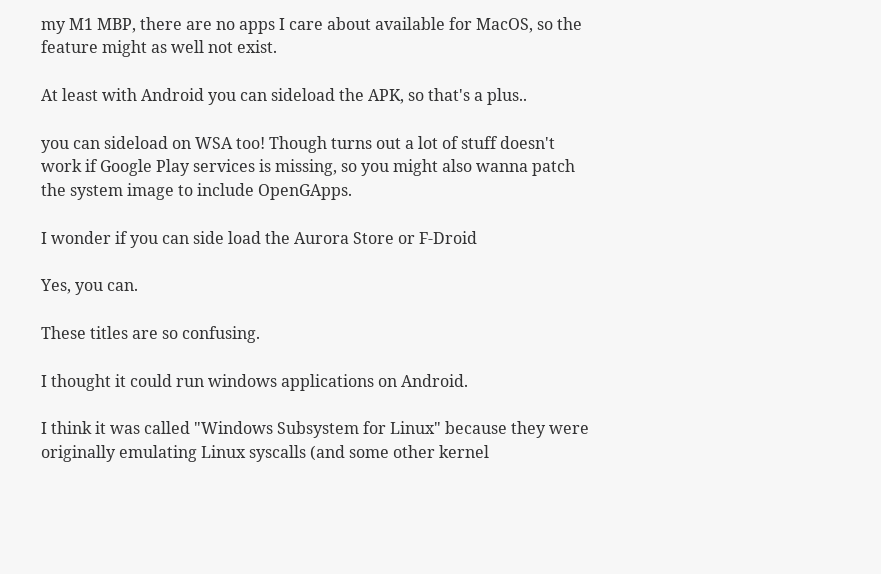my M1 MBP, there are no apps I care about available for MacOS, so the feature might as well not exist.

At least with Android you can sideload the APK, so that's a plus..

you can sideload on WSA too! Though turns out a lot of stuff doesn't work if Google Play services is missing, so you might also wanna patch the system image to include OpenGApps.

I wonder if you can side load the Aurora Store or F-Droid

Yes, you can.

These titles are so confusing.

I thought it could run windows applications on Android.

I think it was called "Windows Subsystem for Linux" because they were originally emulating Linux syscalls (and some other kernel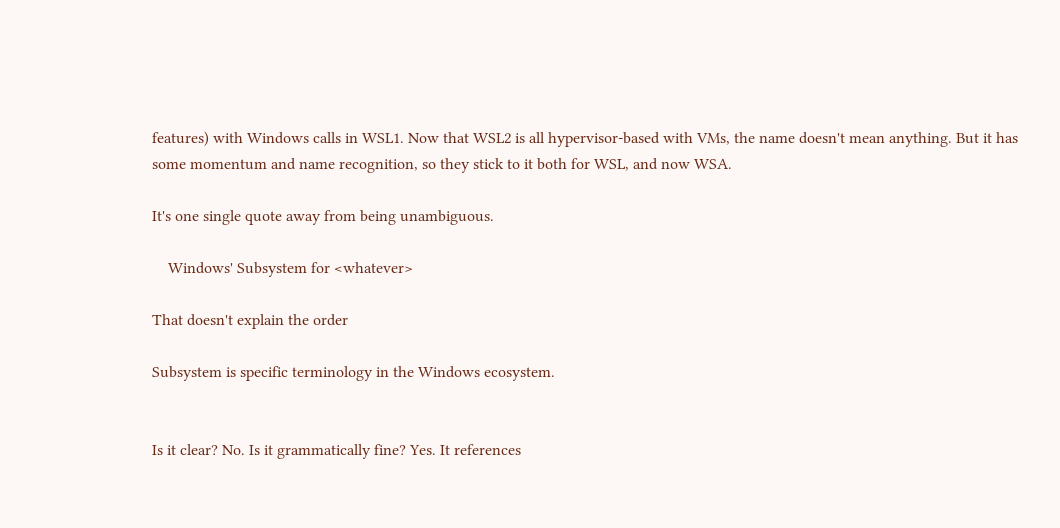features) with Windows calls in WSL1. Now that WSL2 is all hypervisor-based with VMs, the name doesn't mean anything. But it has some momentum and name recognition, so they stick to it both for WSL, and now WSA.

It's one single quote away from being unambiguous.

    Windows' Subsystem for <whatever>

That doesn't explain the order

Subsystem is specific terminology in the Windows ecosystem.


Is it clear? No. Is it grammatically fine? Yes. It references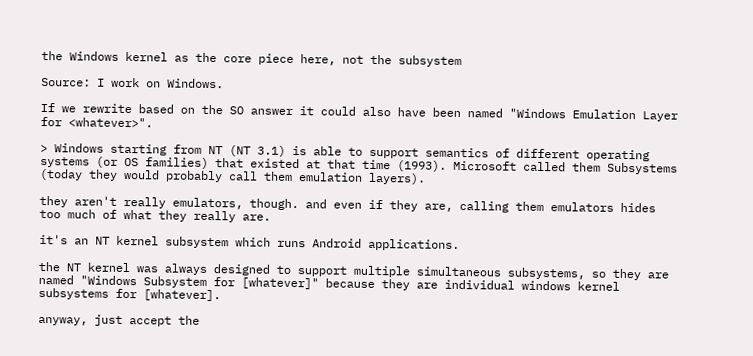the Windows kernel as the core piece here, not the subsystem

Source: I work on Windows.

If we rewrite based on the SO answer it could also have been named "Windows Emulation Layer for <whatever>".

> Windows starting from NT (NT 3.1) is able to support semantics of different operating systems (or OS families) that existed at that time (1993). Microsoft called them Subsystems (today they would probably call them emulation layers).

they aren't really emulators, though. and even if they are, calling them emulators hides too much of what they really are.

it's an NT kernel subsystem which runs Android applications.

the NT kernel was always designed to support multiple simultaneous subsystems, so they are named "Windows Subsystem for [whatever]" because they are individual windows kernel subsystems for [whatever].

anyway, just accept the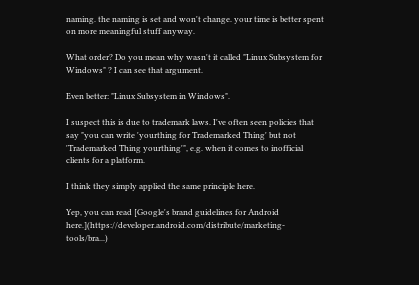naming. the naming is set and won't change. your time is better spent on more meaningful stuff anyway.

What order? Do you mean why wasn't it called "Linux Subsystem for Windows" ? I can see that argument.

Even better: "Linux Subsystem in Windows".

I suspect this is due to trademark laws. I've often seen policies that say "you can write 'yourthing for Trademarked Thing' but not 'Trademarked Thing yourthing'", e.g. when it comes to inofficial clients for a platform.

I think they simply applied the same principle here.

Yep, you can read [Google's brand guidelines for Android here.](https://developer.android.com/distribute/marketing-tools/bra...)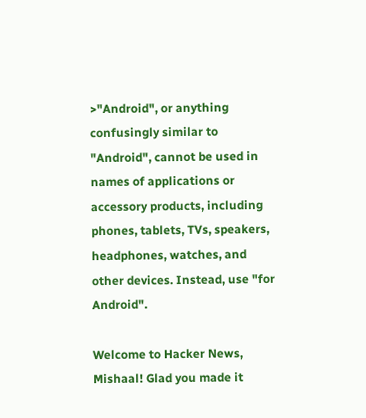>"Android", or anything confusingly similar to "Android", cannot be used in names of applications or accessory products, including phones, tablets, TVs, speakers, headphones, watches, and other devices. Instead, use "for Android".

Welcome to Hacker News, Mishaal! Glad you made it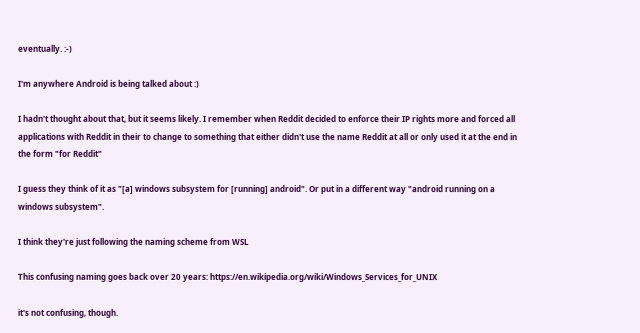eventually. :-)

I'm anywhere Android is being talked about :)

I hadn't thought about that, but it seems likely. I remember when Reddit decided to enforce their IP rights more and forced all applications with Reddit in their to change to something that either didn't use the name Reddit at all or only used it at the end in the form "for Reddit"

I guess they think of it as "[a] windows subsystem for [running] android". Or put in a different way "android running on a windows subsystem".

I think they're just following the naming scheme from WSL

This confusing naming goes back over 20 years: https://en.wikipedia.org/wiki/Windows_Services_for_UNIX

it's not confusing, though.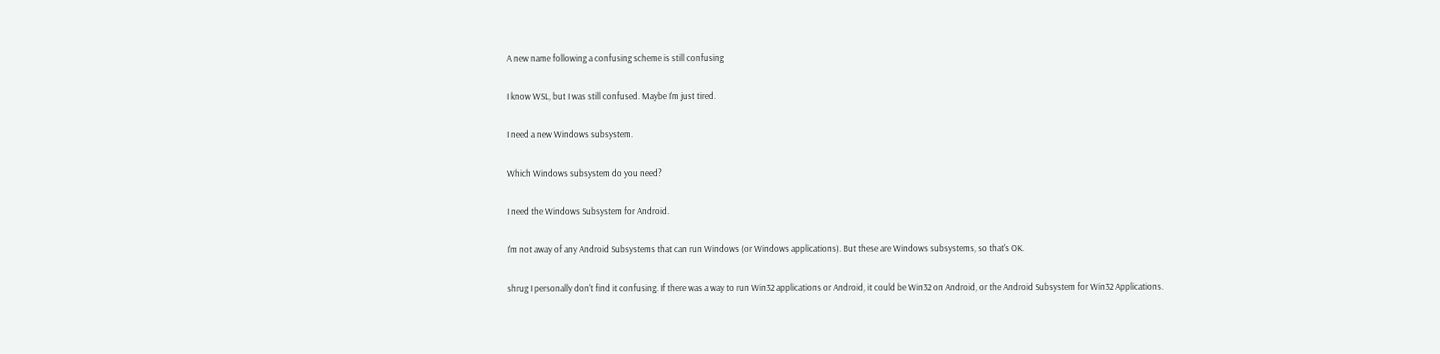A new name following a confusing scheme is still confusing

I know WSL, but I was still confused. Maybe I'm just tired.

I need a new Windows subsystem.

Which Windows subsystem do you need?

I need the Windows Subsystem for Android.

I'm not away of any Android Subsystems that can run Windows (or Windows applications). But these are Windows subsystems, so that's OK.

shrug I personally don't find it confusing. If there was a way to run Win32 applications or Android, it could be Win32 on Android, or the Android Subsystem for Win32 Applications.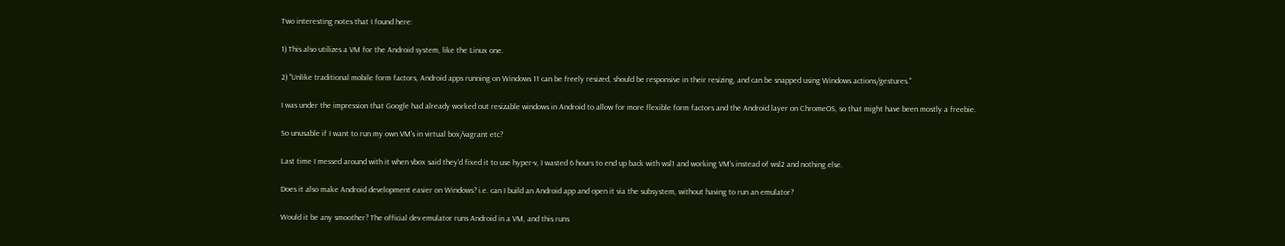Two interesting notes that I found here:

1) This also utilizes a VM for the Android system, like the Linux one.

2) "Unlike traditional mobile form factors, Android apps running on Windows 11 can be freely resized, should be responsive in their resizing, and can be snapped using Windows actions/gestures."

I was under the impression that Google had already worked out resizable windows in Android to allow for more flexible form factors and the Android layer on ChromeOS, so that might have been mostly a freebie.

So unusable if I want to run my own VM's in virtual box/vagrant etc?

Last time I messed around with it when vbox said they'd fixed it to use hyper-v, I wasted 6 hours to end up back with wsl1 and working VM's instead of wsl2 and nothing else.

Does it also make Android development easier on Windows? i.e. can I build an Android app and open it via the subsystem, without having to run an emulator?

Would it be any smoother? The official dev emulator runs Android in a VM, and this runs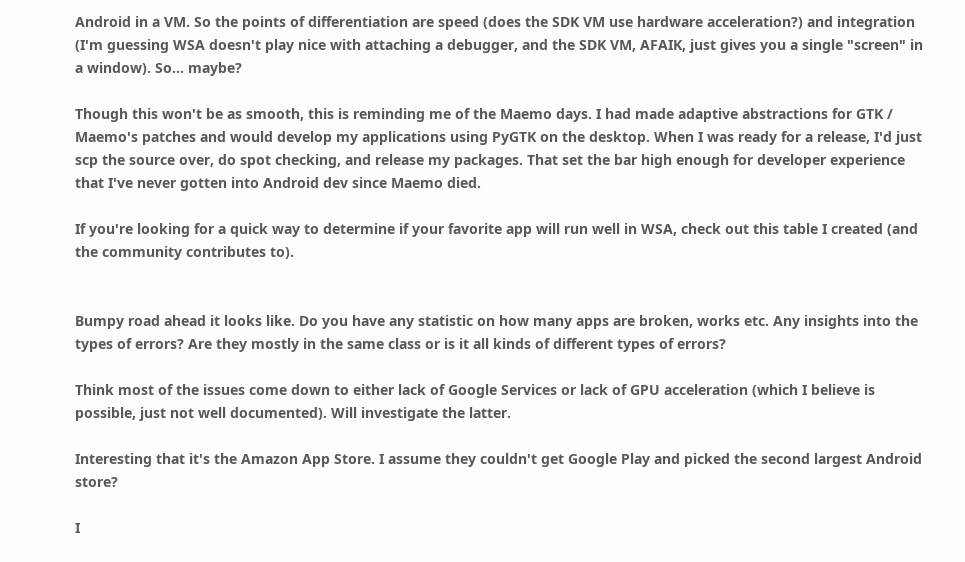Android in a VM. So the points of differentiation are speed (does the SDK VM use hardware acceleration?) and integration (I'm guessing WSA doesn't play nice with attaching a debugger, and the SDK VM, AFAIK, just gives you a single "screen" in a window). So... maybe?

Though this won't be as smooth, this is reminding me of the Maemo days. I had made adaptive abstractions for GTK / Maemo's patches and would develop my applications using PyGTK on the desktop. When I was ready for a release, I'd just scp the source over, do spot checking, and release my packages. That set the bar high enough for developer experience that I've never gotten into Android dev since Maemo died.

If you're looking for a quick way to determine if your favorite app will run well in WSA, check out this table I created (and the community contributes to).


Bumpy road ahead it looks like. Do you have any statistic on how many apps are broken, works etc. Any insights into the types of errors? Are they mostly in the same class or is it all kinds of different types of errors?

Think most of the issues come down to either lack of Google Services or lack of GPU acceleration (which I believe is possible, just not well documented). Will investigate the latter.

Interesting that it's the Amazon App Store. I assume they couldn't get Google Play and picked the second largest Android store?

I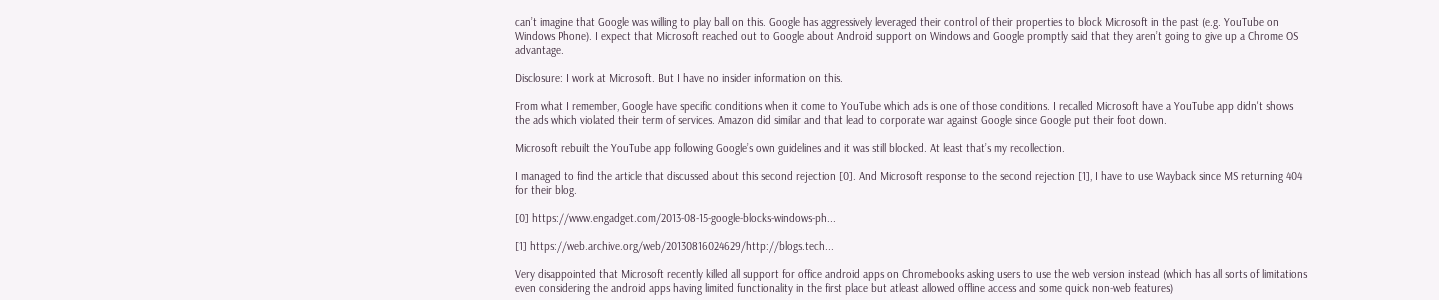can’t imagine that Google was willing to play ball on this. Google has aggressively leveraged their control of their properties to block Microsoft in the past (e.g. YouTube on Windows Phone). I expect that Microsoft reached out to Google about Android support on Windows and Google promptly said that they aren’t going to give up a Chrome OS advantage.

Disclosure: I work at Microsoft. But I have no insider information on this.

From what I remember, Google have specific conditions when it come to YouTube which ads is one of those conditions. I recalled Microsoft have a YouTube app didn't shows the ads which violated their term of services. Amazon did similar and that lead to corporate war against Google since Google put their foot down.

Microsoft rebuilt the YouTube app following Google’s own guidelines and it was still blocked. At least that’s my recollection.

I managed to find the article that discussed about this second rejection [0]. And Microsoft response to the second rejection [1], I have to use Wayback since MS returning 404 for their blog.

[0] https://www.engadget.com/2013-08-15-google-blocks-windows-ph...

[1] https://web.archive.org/web/20130816024629/http://blogs.tech...

Very disappointed that Microsoft recently killed all support for office android apps on Chromebooks asking users to use the web version instead (which has all sorts of limitations even considering the android apps having limited functionality in the first place but atleast allowed offline access and some quick non-web features)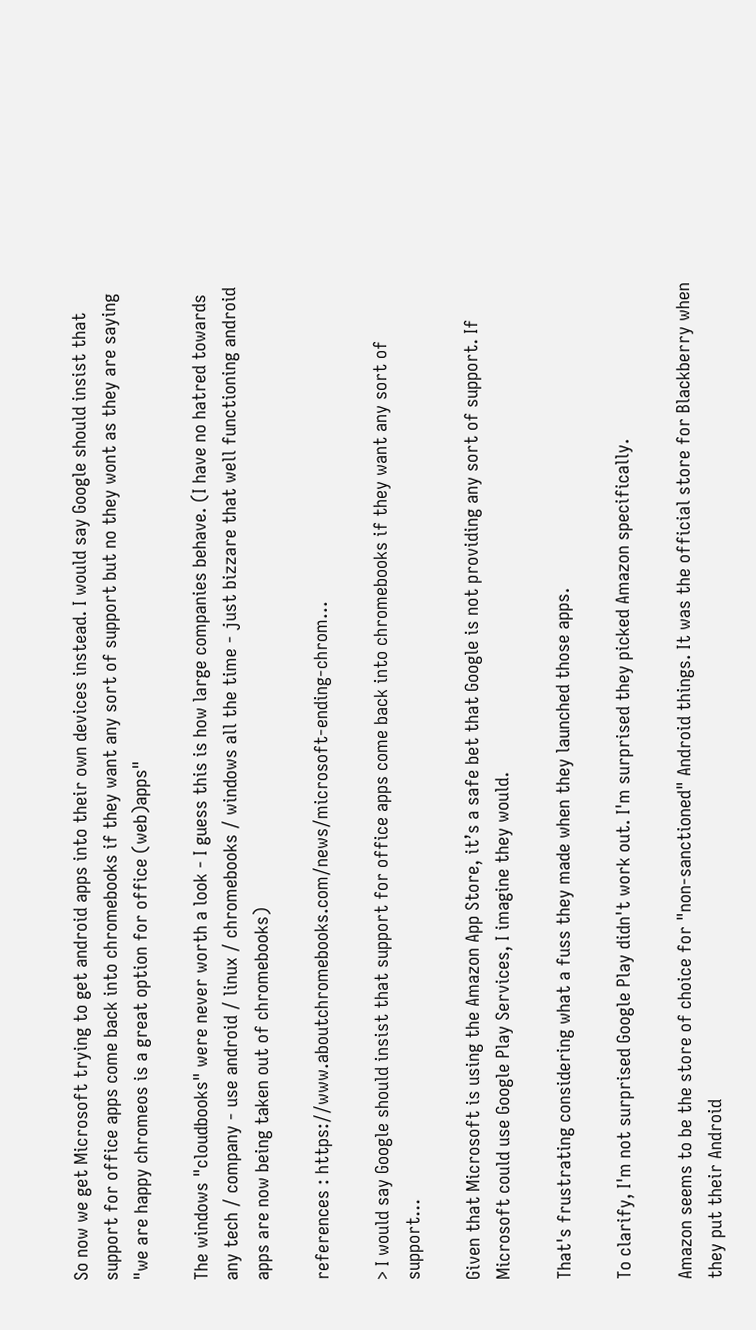So now we get Microsoft trying to get android apps into their own devices instead. I would say Google should insist that support for office apps come back into chromebooks if they want any sort of support but no they wont as they are saying "we are happy chromeos is a great option for office (web)apps"

The windows "cloudbooks" were never worth a look - I guess this is how large companies behave. (I have no hatred towards any tech / company - use android / linux / chromebooks / windows all the time - just bizzare that well functioning android apps are now being taken out of chromebooks)

references : https://www.aboutchromebooks.com/news/microsoft-ending-chrom...

> I would say Google should insist that support for office apps come back into chromebooks if they want any sort of support…

Given that Microsoft is using the Amazon App Store, it’s a safe bet that Google is not providing any sort of support. If Microsoft could use Google Play Services, I imagine they would.

That's frustrating considering what a fuss they made when they launched those apps.

To clarify, I'm not surprised Google Play didn't work out. I'm surprised they picked Amazon specifically.

Amazon seems to be the store of choice for "non-sanctioned" Android things. It was the official store for Blackberry when they put their Android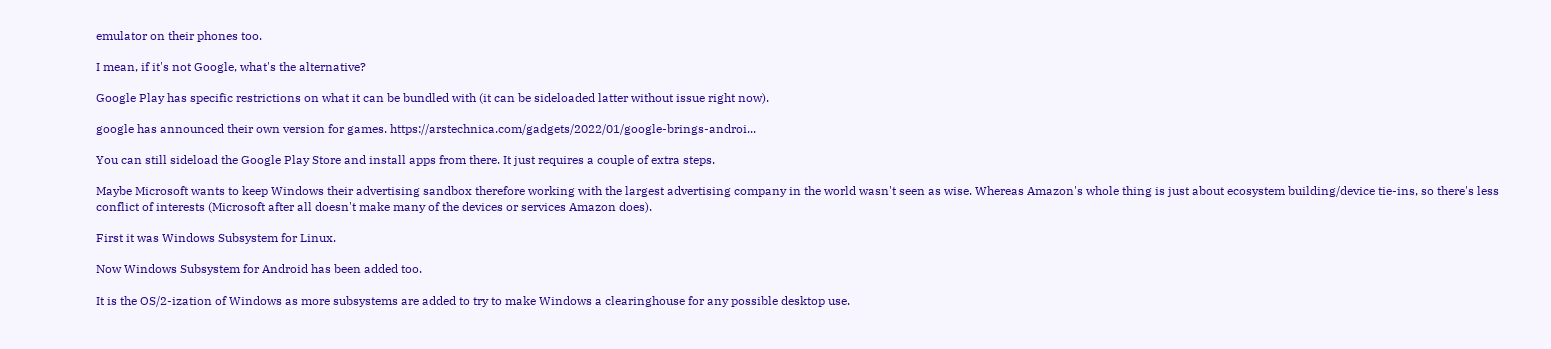emulator on their phones too.

I mean, if it's not Google, what's the alternative?

Google Play has specific restrictions on what it can be bundled with (it can be sideloaded latter without issue right now).

google has announced their own version for games. https://arstechnica.com/gadgets/2022/01/google-brings-androi...

You can still sideload the Google Play Store and install apps from there. It just requires a couple of extra steps.

Maybe Microsoft wants to keep Windows their advertising sandbox therefore working with the largest advertising company in the world wasn't seen as wise. Whereas Amazon's whole thing is just about ecosystem building/device tie-ins, so there's less conflict of interests (Microsoft after all doesn't make many of the devices or services Amazon does).

First it was Windows Subsystem for Linux.

Now Windows Subsystem for Android has been added too.

It is the OS/2-ization of Windows as more subsystems are added to try to make Windows a clearinghouse for any possible desktop use.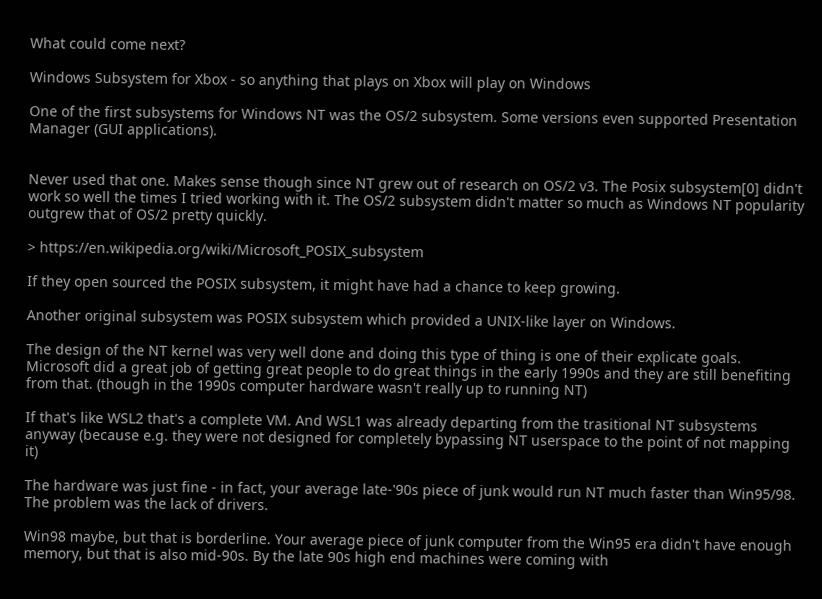What could come next?

Windows Subsystem for Xbox - so anything that plays on Xbox will play on Windows

One of the first subsystems for Windows NT was the OS/2 subsystem. Some versions even supported Presentation Manager (GUI applications).


Never used that one. Makes sense though since NT grew out of research on OS/2 v3. The Posix subsystem[0] didn't work so well the times I tried working with it. The OS/2 subsystem didn't matter so much as Windows NT popularity outgrew that of OS/2 pretty quickly.

> https://en.wikipedia.org/wiki/Microsoft_POSIX_subsystem

If they open sourced the POSIX subsystem, it might have had a chance to keep growing.

Another original subsystem was POSIX subsystem which provided a UNIX-like layer on Windows.

The design of the NT kernel was very well done and doing this type of thing is one of their explicate goals. Microsoft did a great job of getting great people to do great things in the early 1990s and they are still benefiting from that. (though in the 1990s computer hardware wasn't really up to running NT)

If that's like WSL2 that's a complete VM. And WSL1 was already departing from the trasitional NT subsystems anyway (because e.g. they were not designed for completely bypassing NT userspace to the point of not mapping it)

The hardware was just fine - in fact, your average late-'90s piece of junk would run NT much faster than Win95/98. The problem was the lack of drivers.

Win98 maybe, but that is borderline. Your average piece of junk computer from the Win95 era didn't have enough memory, but that is also mid-90s. By the late 90s high end machines were coming with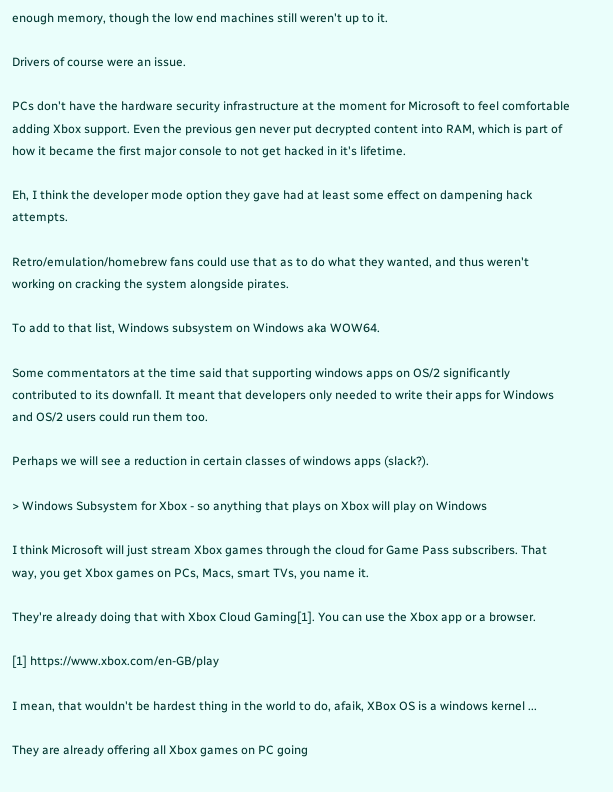enough memory, though the low end machines still weren't up to it.

Drivers of course were an issue.

PCs don't have the hardware security infrastructure at the moment for Microsoft to feel comfortable adding Xbox support. Even the previous gen never put decrypted content into RAM, which is part of how it became the first major console to not get hacked in it's lifetime.

Eh, I think the developer mode option they gave had at least some effect on dampening hack attempts.

Retro/emulation/homebrew fans could use that as to do what they wanted, and thus weren't working on cracking the system alongside pirates.

To add to that list, Windows subsystem on Windows aka WOW64.

Some commentators at the time said that supporting windows apps on OS/2 significantly contributed to its downfall. It meant that developers only needed to write their apps for Windows and OS/2 users could run them too.

Perhaps we will see a reduction in certain classes of windows apps (slack?).

> Windows Subsystem for Xbox - so anything that plays on Xbox will play on Windows

I think Microsoft will just stream Xbox games through the cloud for Game Pass subscribers. That way, you get Xbox games on PCs, Macs, smart TVs, you name it.

They're already doing that with Xbox Cloud Gaming[1]. You can use the Xbox app or a browser.

[1] https://www.xbox.com/en-GB/play

I mean, that wouldn't be hardest thing in the world to do, afaik, XBox OS is a windows kernel ...

They are already offering all Xbox games on PC going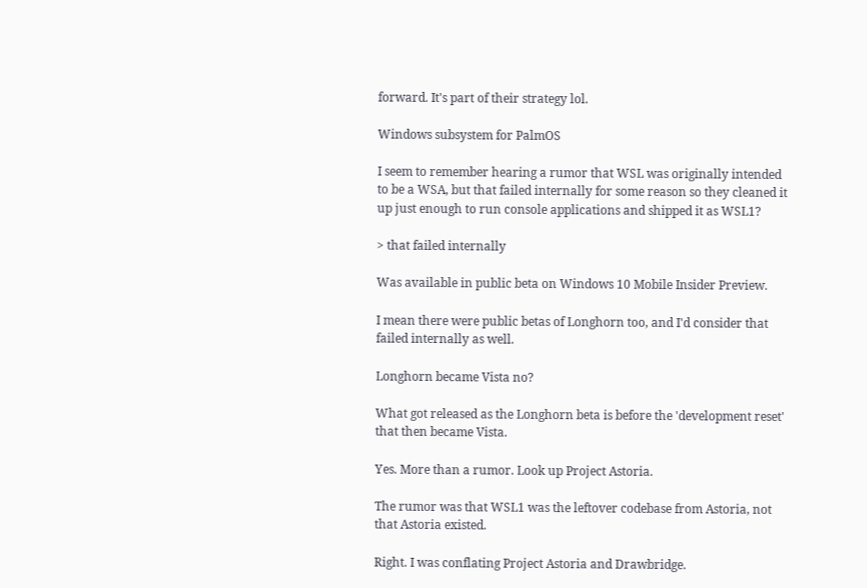forward. It's part of their strategy lol.

Windows subsystem for PalmOS

I seem to remember hearing a rumor that WSL was originally intended to be a WSA, but that failed internally for some reason so they cleaned it up just enough to run console applications and shipped it as WSL1?

> that failed internally

Was available in public beta on Windows 10 Mobile Insider Preview.

I mean there were public betas of Longhorn too, and I'd consider that failed internally as well.

Longhorn became Vista no?

What got released as the Longhorn beta is before the 'development reset' that then became Vista.

Yes. More than a rumor. Look up Project Astoria.

The rumor was that WSL1 was the leftover codebase from Astoria, not that Astoria existed.

Right. I was conflating Project Astoria and Drawbridge.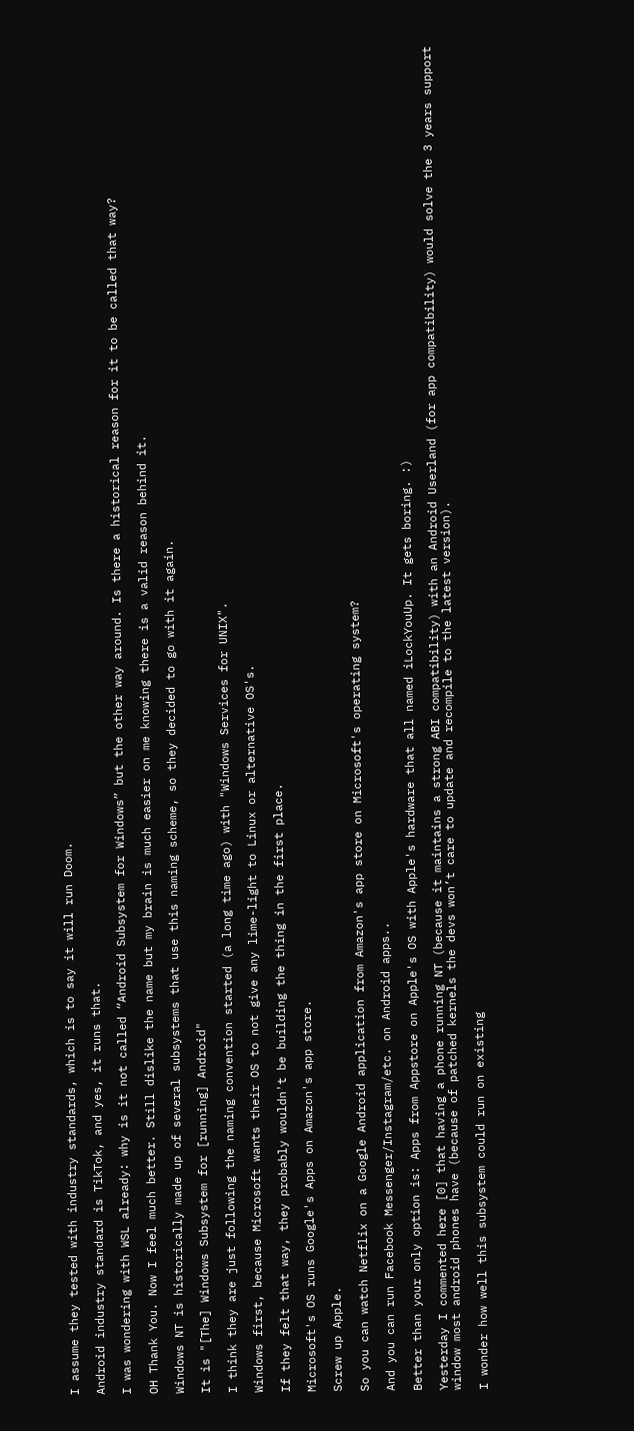I assume they tested with industry standards, which is to say it will run Doom.

Android industry standard is TikTok, and yes, it runs that.

I was wondering with WSL already: why is it not called “Android Subsystem for Windows” but the other way around. Is there a historical reason for it to be called that way?

OH Thank You. Now I feel much better. Still dislike the name but my brain is much easier on me knowing there is a valid reason behind it.

Windows NT is historically made up of several subsystems that use this naming scheme, so they decided to go with it again.

It is "[The] Windows Subsystem for [running] Android"

I think they are just following the naming convention started (a long time ago) with "Windows Services for UNIX".

Windows first, because Microsoft wants their OS to not give any lime-light to Linux or alternative OS's.

If they felt that way, they probably wouldn't be building the thing in the first place.

Microsoft's OS runs Google's Apps on Amazon's app store.

Screw up Apple.

So you can watch Netflix on a Google Android application from Amazon's app store on Microsoft's operating system?

And you can run Facebook Messenger/Instagram/etc. on Android apps..

Better than your only option is: Apps from Appstore on Apple's OS with Apple's hardware that all named iLockYouUp. It gets boring. :)

Yesterday I commented here [0] that having a phone running NT (because it maintains a strong ABI compatibility) with an Android Userland (for app compatibility) would solve the 3 years support window most android phones have (because of patched kernels the devs won’t care to update and recompile to the latest version).

I wonder how well this subsystem could run on existing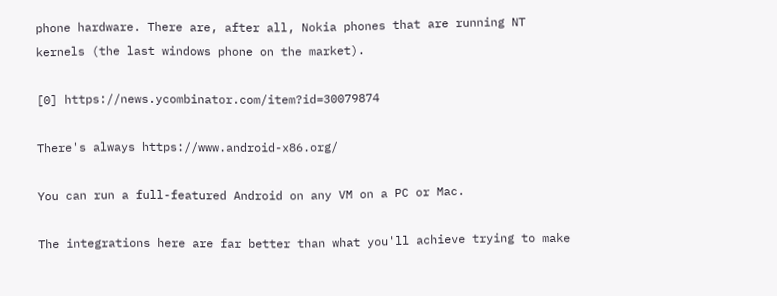phone hardware. There are, after all, Nokia phones that are running NT kernels (the last windows phone on the market).

[0] https://news.ycombinator.com/item?id=30079874

There's always https://www.android-x86.org/

You can run a full-featured Android on any VM on a PC or Mac.

The integrations here are far better than what you'll achieve trying to make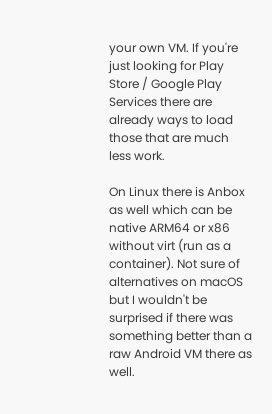your own VM. If you're just looking for Play Store / Google Play Services there are already ways to load those that are much less work.

On Linux there is Anbox as well which can be native ARM64 or x86 without virt (run as a container). Not sure of alternatives on macOS but I wouldn't be surprised if there was something better than a raw Android VM there as well.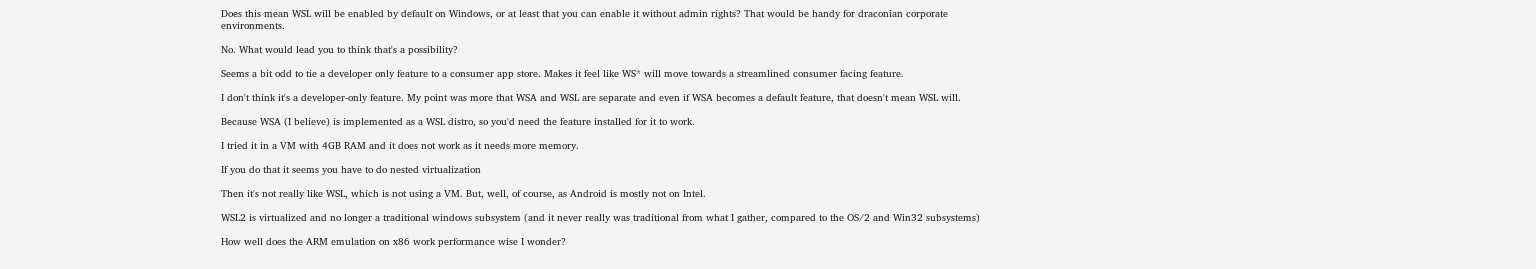Does this mean WSL will be enabled by default on Windows, or at least that you can enable it without admin rights? That would be handy for draconian corporate environments.

No. What would lead you to think that's a possibility?

Seems a bit odd to tie a developer only feature to a consumer app store. Makes it feel like WS* will move towards a streamlined consumer facing feature.

I don't think it's a developer-only feature. My point was more that WSA and WSL are separate and even if WSA becomes a default feature, that doesn't mean WSL will.

Because WSA (I believe) is implemented as a WSL distro, so you'd need the feature installed for it to work.

I tried it in a VM with 4GB RAM and it does not work as it needs more memory.

If you do that it seems you have to do nested virtualization

Then it's not really like WSL, which is not using a VM. But, well, of course, as Android is mostly not on Intel.

WSL2 is virtualized and no longer a traditional windows subsystem (and it never really was traditional from what I gather, compared to the OS/2 and Win32 subsystems)

How well does the ARM emulation on x86 work performance wise I wonder?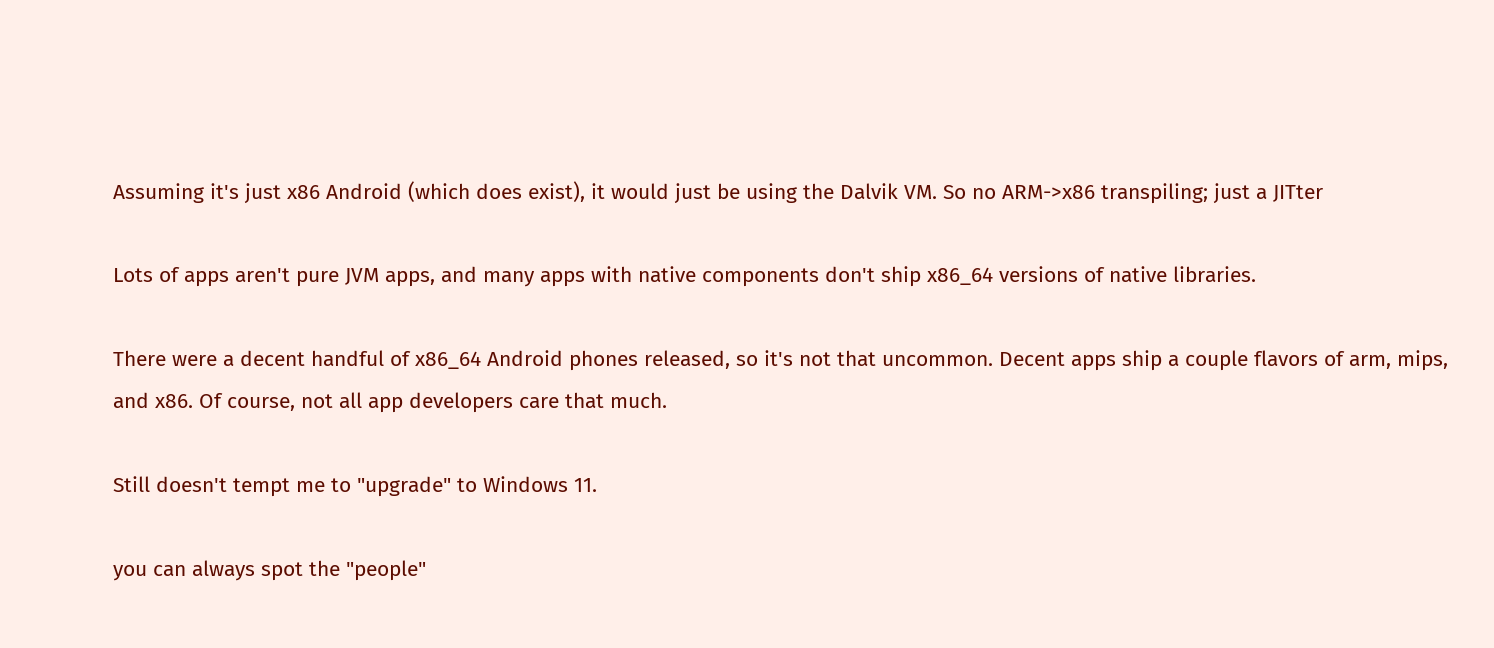Assuming it's just x86 Android (which does exist), it would just be using the Dalvik VM. So no ARM->x86 transpiling; just a JITter

Lots of apps aren't pure JVM apps, and many apps with native components don't ship x86_64 versions of native libraries.

There were a decent handful of x86_64 Android phones released, so it's not that uncommon. Decent apps ship a couple flavors of arm, mips, and x86. Of course, not all app developers care that much.

Still doesn't tempt me to "upgrade" to Windows 11.

you can always spot the "people"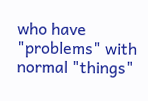who have "problems" with normal "things"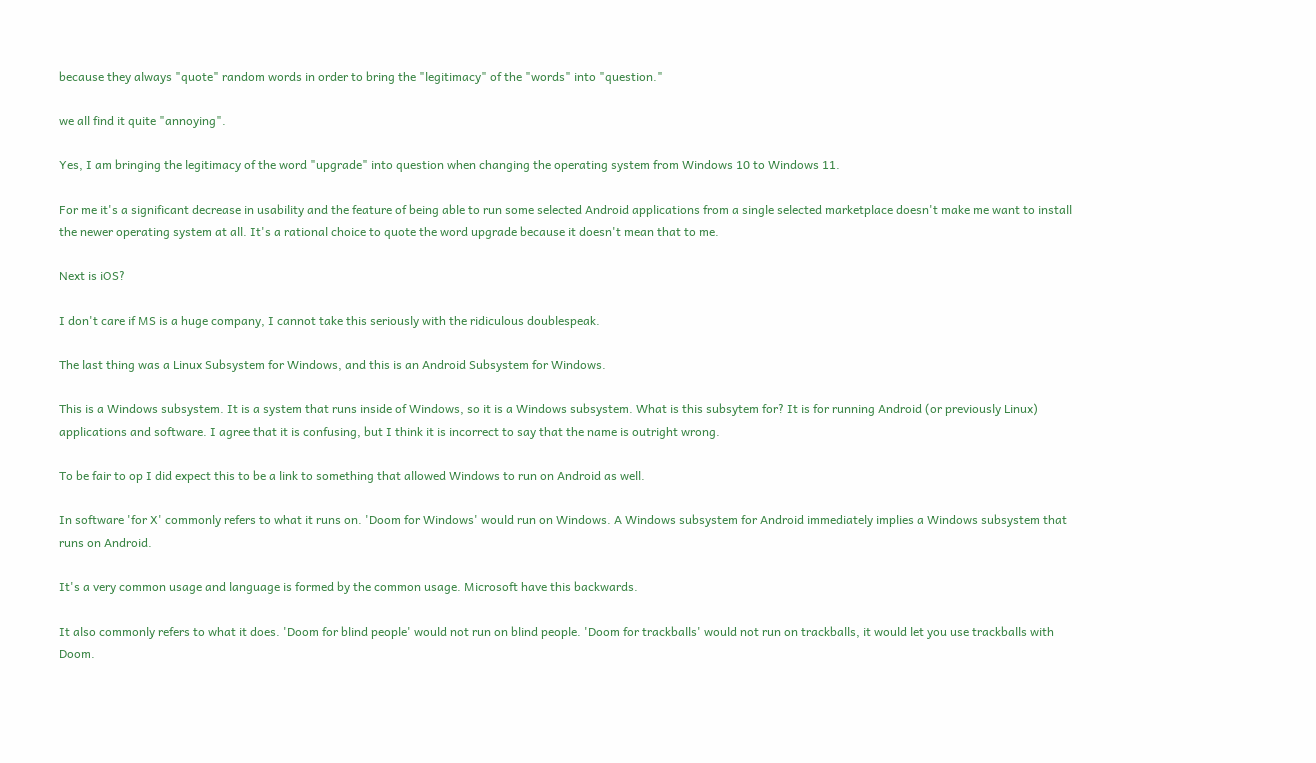because they always "quote" random words in order to bring the "legitimacy" of the "words" into "question."

we all find it quite "annoying".

Yes, I am bringing the legitimacy of the word "upgrade" into question when changing the operating system from Windows 10 to Windows 11.

For me it's a significant decrease in usability and the feature of being able to run some selected Android applications from a single selected marketplace doesn't make me want to install the newer operating system at all. It's a rational choice to quote the word upgrade because it doesn't mean that to me.

Next is iOS?

I don't care if MS is a huge company, I cannot take this seriously with the ridiculous doublespeak.

The last thing was a Linux Subsystem for Windows, and this is an Android Subsystem for Windows.

This is a Windows subsystem. It is a system that runs inside of Windows, so it is a Windows subsystem. What is this subsytem for? It is for running Android (or previously Linux) applications and software. I agree that it is confusing, but I think it is incorrect to say that the name is outright wrong.

To be fair to op I did expect this to be a link to something that allowed Windows to run on Android as well.

In software 'for X' commonly refers to what it runs on. 'Doom for Windows' would run on Windows. A Windows subsystem for Android immediately implies a Windows subsystem that runs on Android.

It's a very common usage and language is formed by the common usage. Microsoft have this backwards.

It also commonly refers to what it does. 'Doom for blind people' would not run on blind people. 'Doom for trackballs' would not run on trackballs, it would let you use trackballs with Doom.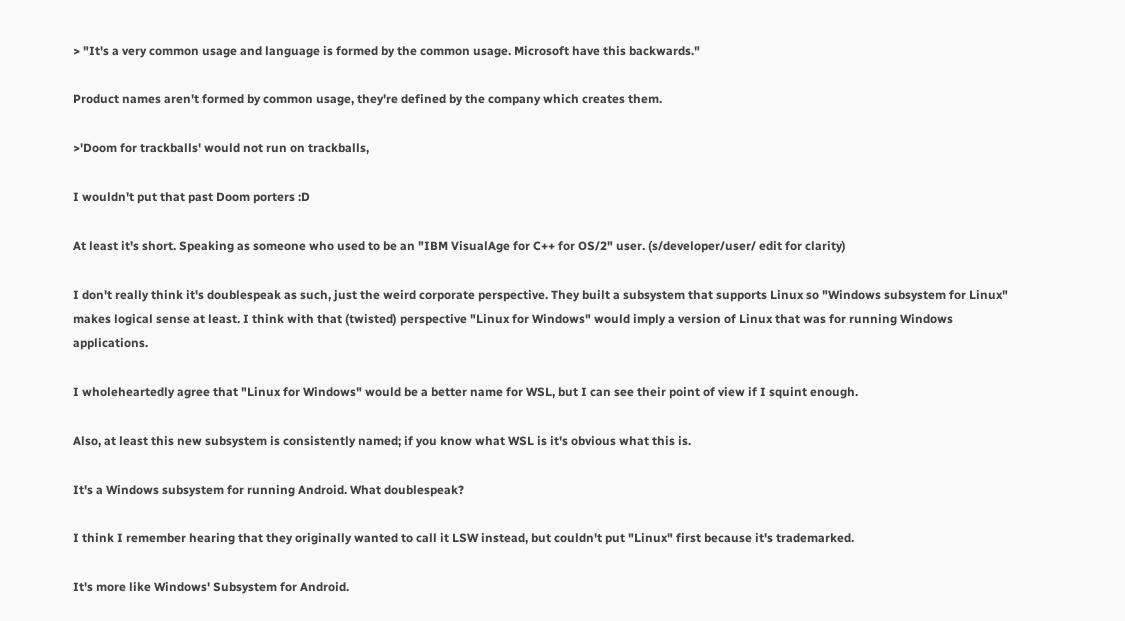> "It's a very common usage and language is formed by the common usage. Microsoft have this backwards."

Product names aren't formed by common usage, they're defined by the company which creates them.

>'Doom for trackballs' would not run on trackballs,

I wouldn't put that past Doom porters :D

At least it's short. Speaking as someone who used to be an "IBM VisualAge for C++ for OS/2" user. (s/developer/user/ edit for clarity)

I don't really think it's doublespeak as such, just the weird corporate perspective. They built a subsystem that supports Linux so "Windows subsystem for Linux" makes logical sense at least. I think with that (twisted) perspective "Linux for Windows" would imply a version of Linux that was for running Windows applications.

I wholeheartedly agree that "Linux for Windows" would be a better name for WSL, but I can see their point of view if I squint enough.

Also, at least this new subsystem is consistently named; if you know what WSL is it's obvious what this is.

It's a Windows subsystem for running Android. What doublespeak?

I think I remember hearing that they originally wanted to call it LSW instead, but couldn't put "Linux" first because it's trademarked.

It's more like Windows' Subsystem for Android.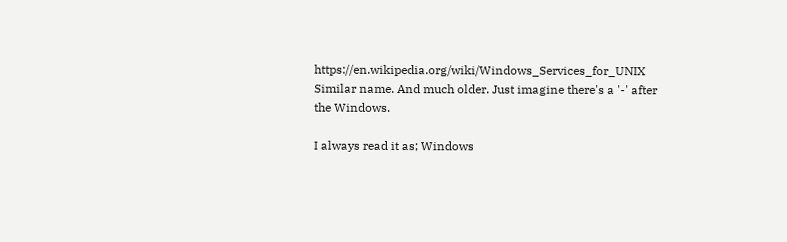https://en.wikipedia.org/wiki/Windows_Services_for_UNIX Similar name. And much older. Just imagine there's a '-' after the Windows.

I always read it as; Windows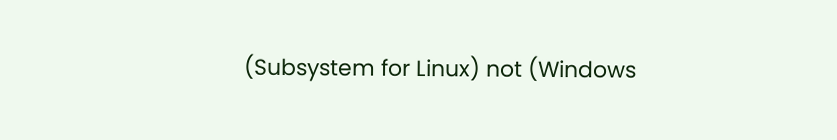(Subsystem for Linux) not (Windows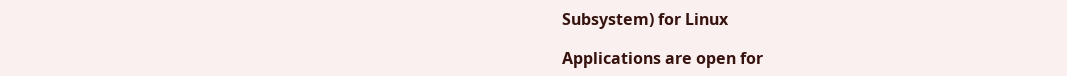Subsystem) for Linux

Applications are open for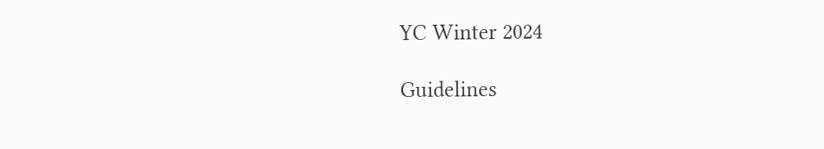YC Winter 2024

Guidelines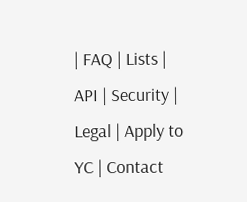| FAQ | Lists | API | Security | Legal | Apply to YC | Contact